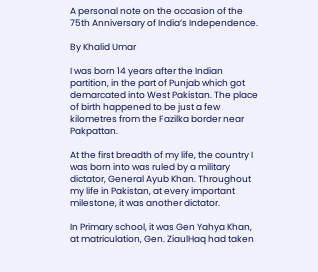A personal note on the occasion of the 75th Anniversary of India’s Independence.

By Khalid Umar

I was born 14 years after the Indian partition, in the part of Punjab which got demarcated into West Pakistan. The place of birth happened to be just a few kilometres from the Fazilka border near Pakpattan.

At the first breadth of my life, the country I was born into was ruled by a military dictator, General Ayub Khan. Throughout my life in Pakistan, at every important milestone, it was another dictator.

In Primary school, it was Gen Yahya Khan, at matriculation, Gen. ZiaulHaq had taken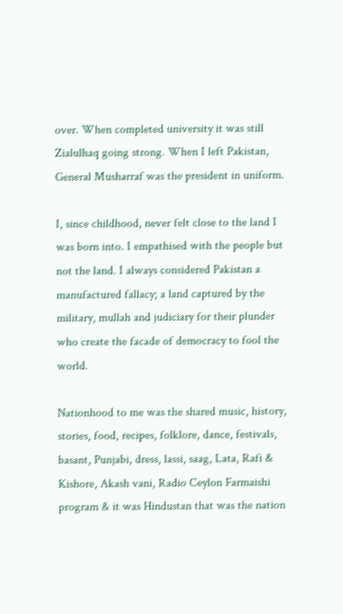over. When completed university it was still Zialulhaq going strong. When I left Pakistan, General Musharraf was the president in uniform.

I, since childhood, never felt close to the land I was born into. I empathised with the people but not the land. I always considered Pakistan a manufactured fallacy; a land captured by the military, mullah and judiciary for their plunder who create the facade of democracy to fool the world.

Nationhood to me was the shared music, history, stories, food, recipes, folklore, dance, festivals, basant, Punjabi, dress, lassi, saag, Lata, Rafi & Kishore, Akash vani, Radio Ceylon Farmaishi program & it was Hindustan that was the nation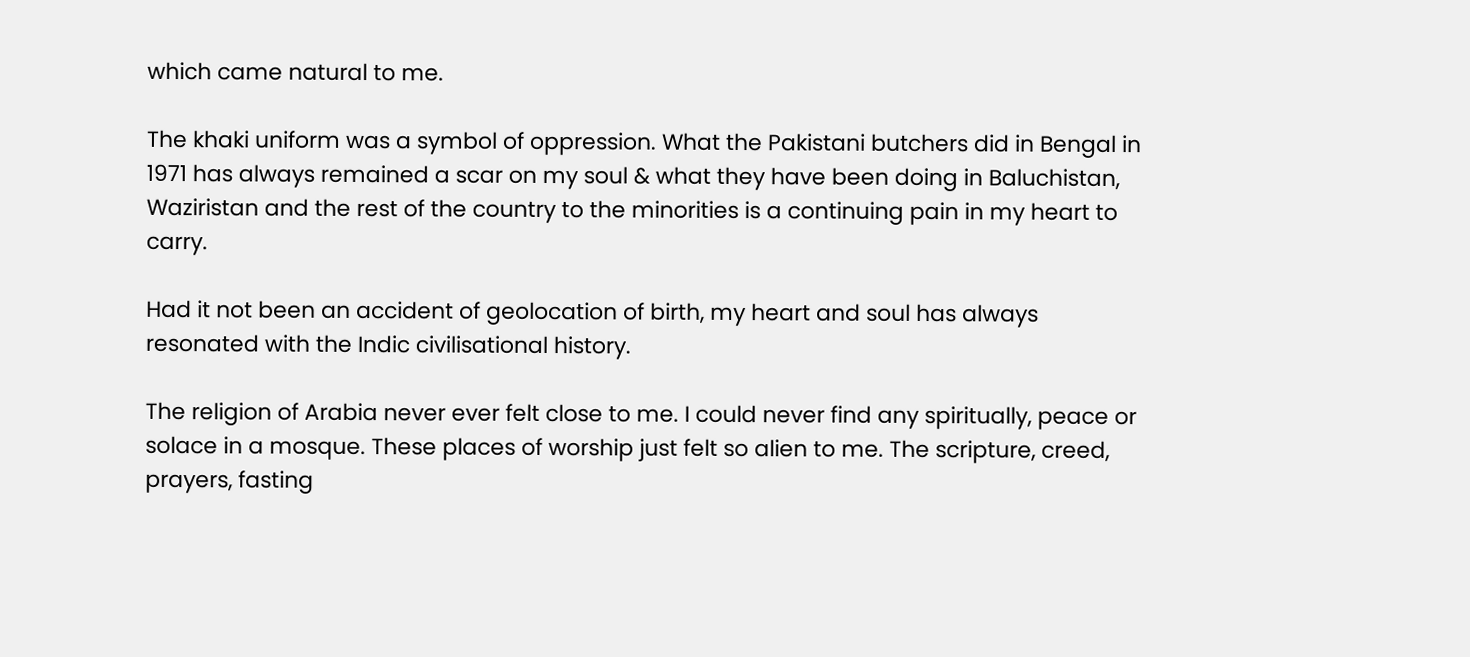which came natural to me.

The khaki uniform was a symbol of oppression. What the Pakistani butchers did in Bengal in 1971 has always remained a scar on my soul & what they have been doing in Baluchistan, Waziristan and the rest of the country to the minorities is a continuing pain in my heart to carry.

Had it not been an accident of geolocation of birth, my heart and soul has always resonated with the Indic civilisational history.

The religion of Arabia never ever felt close to me. I could never find any spiritually, peace or solace in a mosque. These places of worship just felt so alien to me. The scripture, creed, prayers, fasting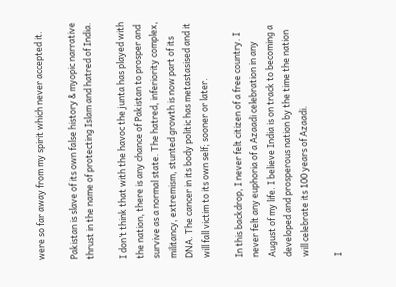were so far away from my spirit which never accepted it.

Pakistan is slave of its own false history & myopic narrative thrust in the name of protecting Islam and hatred of India.

I don’t think that with the havoc the junta has played with the nation, there is any chance of Pakistan to prosper and survive as a normal state. The hatred, inferiority complex, militancy, extremism, stunted growth is now part of its DNA. The cancer in its body politic has metastasised and it will fall victim to its own self; sooner or later.

In this backdrop, I never felt citizen of a free country. I never felt any euphoria of a Azaadi celebration in any August of my life. I believe India is on track to becoming a developed and prosperous nation by the time the nation will celebrate its 100 years of Azaadi.

I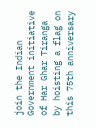join the Indian Government initiative of Har Ghar Tiranga  by hoisting a flag on this 75th anniversary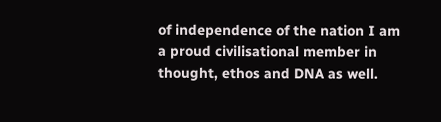of independence of the nation I am a proud civilisational member in thought, ethos and DNA as well.